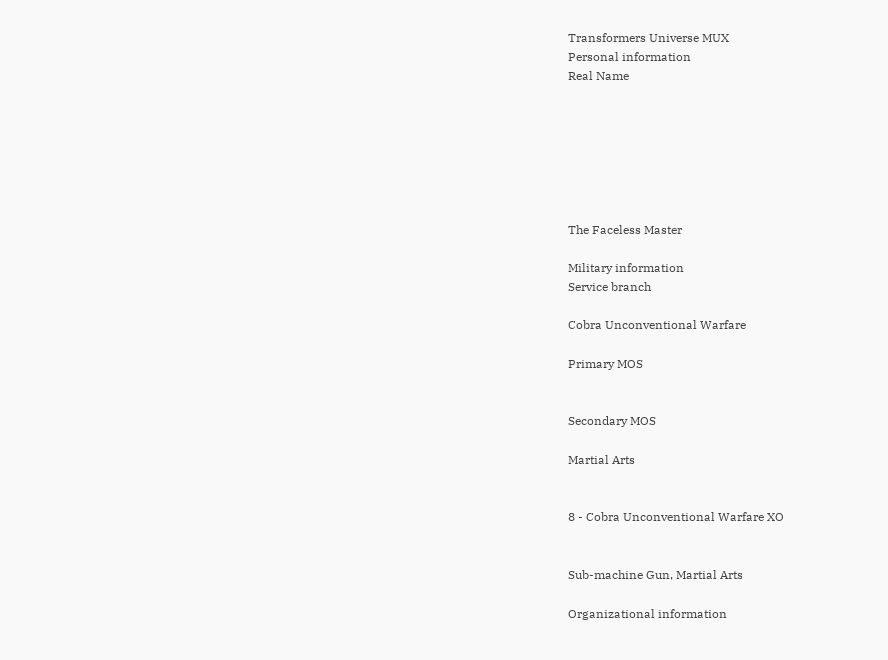Transformers Universe MUX
Personal information
Real Name







The Faceless Master

Military information
Service branch

Cobra Unconventional Warfare

Primary MOS


Secondary MOS

Martial Arts


8 - Cobra Unconventional Warfare XO


Sub-machine Gun, Martial Arts

Organizational information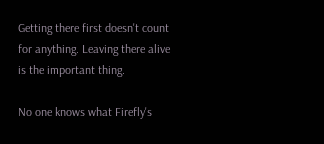Getting there first doesn't count for anything. Leaving there alive is the important thing.

No one knows what Firefly's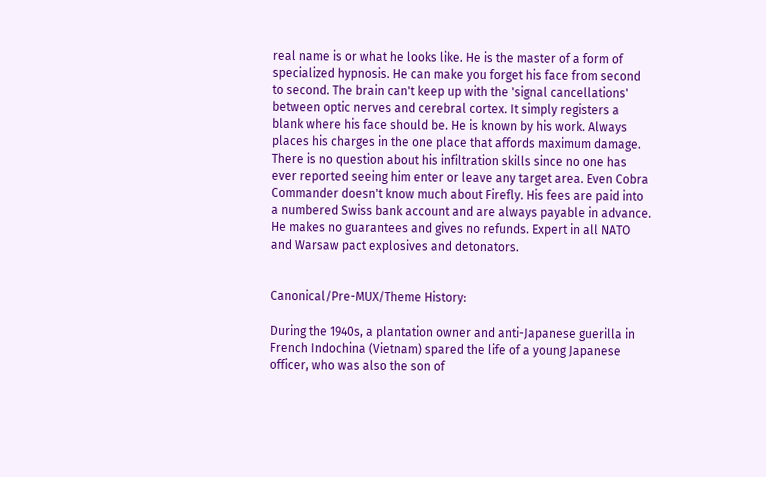real name is or what he looks like. He is the master of a form of specialized hypnosis. He can make you forget his face from second to second. The brain can't keep up with the 'signal cancellations' between optic nerves and cerebral cortex. It simply registers a blank where his face should be. He is known by his work. Always places his charges in the one place that affords maximum damage. There is no question about his infiltration skills since no one has ever reported seeing him enter or leave any target area. Even Cobra Commander doesn't know much about Firefly. His fees are paid into a numbered Swiss bank account and are always payable in advance. He makes no guarantees and gives no refunds. Expert in all NATO and Warsaw pact explosives and detonators.


Canonical/Pre-MUX/Theme History:

During the 1940s, a plantation owner and anti-Japanese guerilla in French Indochina (Vietnam) spared the life of a young Japanese officer, who was also the son of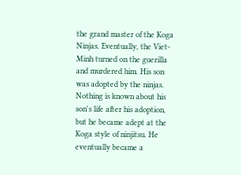the grand master of the Koga Ninjas. Eventually, the Viet-Minh turned on the guerilla and murdered him. His son was adopted by the ninjas. Nothing is known about his son's life after his adoption, but he became adept at the Koga style of ninjitsu. He eventually became a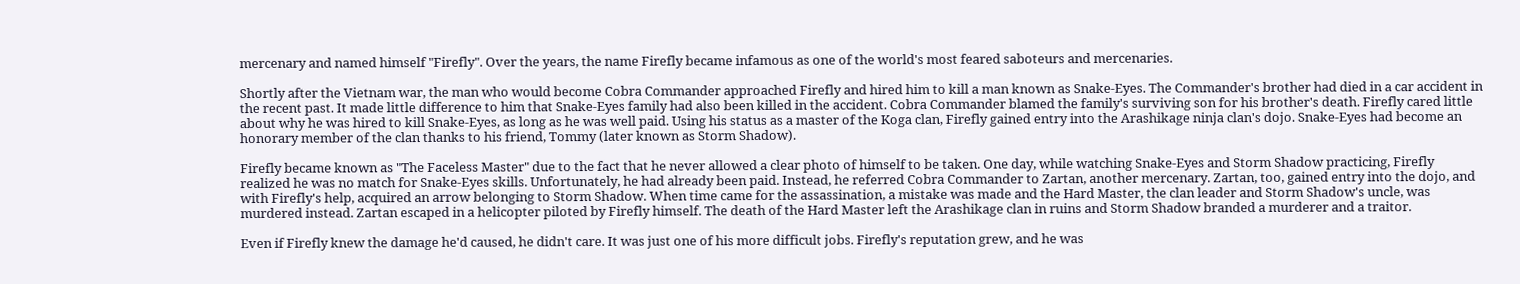mercenary and named himself "Firefly". Over the years, the name Firefly became infamous as one of the world's most feared saboteurs and mercenaries.

Shortly after the Vietnam war, the man who would become Cobra Commander approached Firefly and hired him to kill a man known as Snake-Eyes. The Commander's brother had died in a car accident in the recent past. It made little difference to him that Snake-Eyes family had also been killed in the accident. Cobra Commander blamed the family's surviving son for his brother's death. Firefly cared little about why he was hired to kill Snake-Eyes, as long as he was well paid. Using his status as a master of the Koga clan, Firefly gained entry into the Arashikage ninja clan's dojo. Snake-Eyes had become an honorary member of the clan thanks to his friend, Tommy (later known as Storm Shadow).

Firefly became known as "The Faceless Master" due to the fact that he never allowed a clear photo of himself to be taken. One day, while watching Snake-Eyes and Storm Shadow practicing, Firefly realized he was no match for Snake-Eyes skills. Unfortunately, he had already been paid. Instead, he referred Cobra Commander to Zartan, another mercenary. Zartan, too, gained entry into the dojo, and with Firefly's help, acquired an arrow belonging to Storm Shadow. When time came for the assassination, a mistake was made and the Hard Master, the clan leader and Storm Shadow's uncle, was murdered instead. Zartan escaped in a helicopter piloted by Firefly himself. The death of the Hard Master left the Arashikage clan in ruins and Storm Shadow branded a murderer and a traitor.

Even if Firefly knew the damage he'd caused, he didn't care. It was just one of his more difficult jobs. Firefly's reputation grew, and he was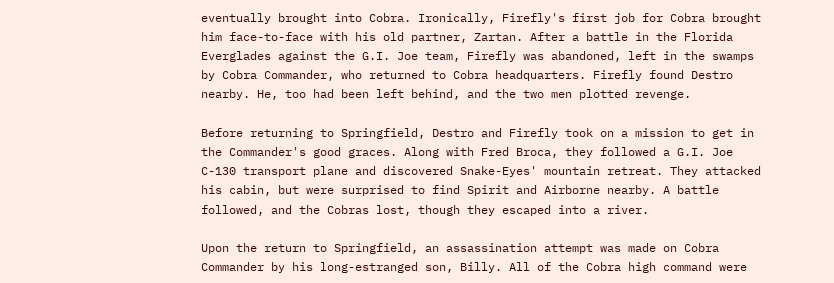eventually brought into Cobra. Ironically, Firefly's first job for Cobra brought him face-to-face with his old partner, Zartan. After a battle in the Florida Everglades against the G.I. Joe team, Firefly was abandoned, left in the swamps by Cobra Commander, who returned to Cobra headquarters. Firefly found Destro nearby. He, too had been left behind, and the two men plotted revenge.

Before returning to Springfield, Destro and Firefly took on a mission to get in the Commander's good graces. Along with Fred Broca, they followed a G.I. Joe C-130 transport plane and discovered Snake-Eyes' mountain retreat. They attacked his cabin, but were surprised to find Spirit and Airborne nearby. A battle followed, and the Cobras lost, though they escaped into a river.

Upon the return to Springfield, an assassination attempt was made on Cobra Commander by his long-estranged son, Billy. All of the Cobra high command were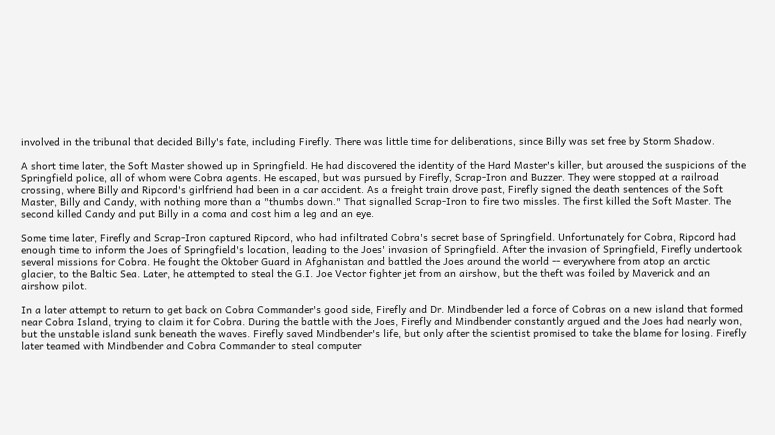involved in the tribunal that decided Billy's fate, including Firefly. There was little time for deliberations, since Billy was set free by Storm Shadow.

A short time later, the Soft Master showed up in Springfield. He had discovered the identity of the Hard Master's killer, but aroused the suspicions of the Springfield police, all of whom were Cobra agents. He escaped, but was pursued by Firefly, Scrap-Iron and Buzzer. They were stopped at a railroad crossing, where Billy and Ripcord's girlfriend had been in a car accident. As a freight train drove past, Firefly signed the death sentences of the Soft Master, Billy and Candy, with nothing more than a "thumbs down." That signalled Scrap-Iron to fire two missles. The first killed the Soft Master. The second killed Candy and put Billy in a coma and cost him a leg and an eye.

Some time later, Firefly and Scrap-Iron captured Ripcord, who had infiltrated Cobra's secret base of Springfield. Unfortunately for Cobra, Ripcord had enough time to inform the Joes of Springfield's location, leading to the Joes' invasion of Springfield. After the invasion of Springfield, Firefly undertook several missions for Cobra. He fought the Oktober Guard in Afghanistan and battled the Joes around the world -- everywhere from atop an arctic glacier, to the Baltic Sea. Later, he attempted to steal the G.I. Joe Vector fighter jet from an airshow, but the theft was foiled by Maverick and an airshow pilot.

In a later attempt to return to get back on Cobra Commander's good side, Firefly and Dr. Mindbender led a force of Cobras on a new island that formed near Cobra Island, trying to claim it for Cobra. During the battle with the Joes, Firefly and Mindbender constantly argued and the Joes had nearly won, but the unstable island sunk beneath the waves. Firefly saved Mindbender's life, but only after the scientist promised to take the blame for losing. Firefly later teamed with Mindbender and Cobra Commander to steal computer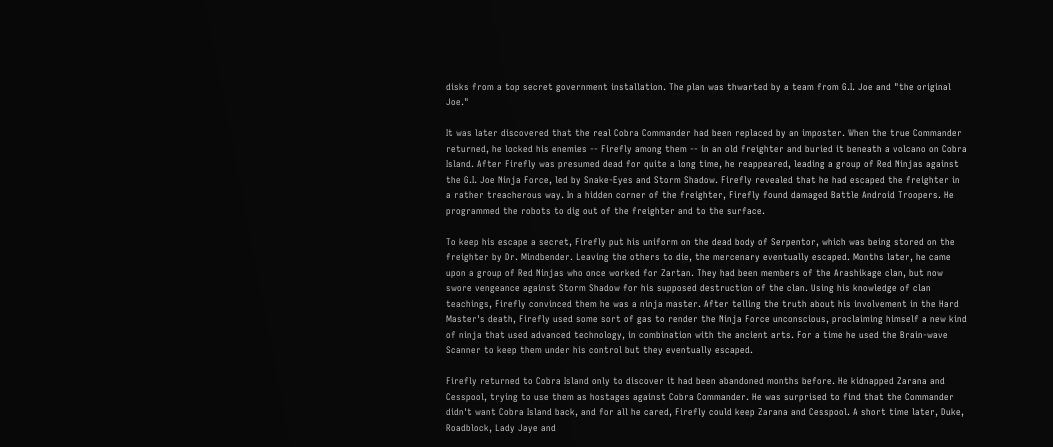disks from a top secret government installation. The plan was thwarted by a team from G.I. Joe and "the original Joe."

It was later discovered that the real Cobra Commander had been replaced by an imposter. When the true Commander returned, he locked his enemies -- Firefly among them -- in an old freighter and buried it beneath a volcano on Cobra Island. After Firefly was presumed dead for quite a long time, he reappeared, leading a group of Red Ninjas against the G.I. Joe Ninja Force, led by Snake-Eyes and Storm Shadow. Firefly revealed that he had escaped the freighter in a rather treacherous way. In a hidden corner of the freighter, Firefly found damaged Battle Android Troopers. He programmed the robots to dig out of the freighter and to the surface.

To keep his escape a secret, Firefly put his uniform on the dead body of Serpentor, which was being stored on the freighter by Dr. Mindbender. Leaving the others to die, the mercenary eventually escaped. Months later, he came upon a group of Red Ninjas who once worked for Zartan. They had been members of the Arashikage clan, but now swore vengeance against Storm Shadow for his supposed destruction of the clan. Using his knowledge of clan teachings, Firefly convinced them he was a ninja master. After telling the truth about his involvement in the Hard Master's death, Firefly used some sort of gas to render the Ninja Force unconscious, proclaiming himself a new kind of ninja that used advanced technology, in combination with the ancient arts. For a time he used the Brain-wave Scanner to keep them under his control but they eventually escaped.

Firefly returned to Cobra Island only to discover it had been abandoned months before. He kidnapped Zarana and Cesspool, trying to use them as hostages against Cobra Commander. He was surprised to find that the Commander didn't want Cobra Island back, and for all he cared, Firefly could keep Zarana and Cesspool. A short time later, Duke, Roadblock, Lady Jaye and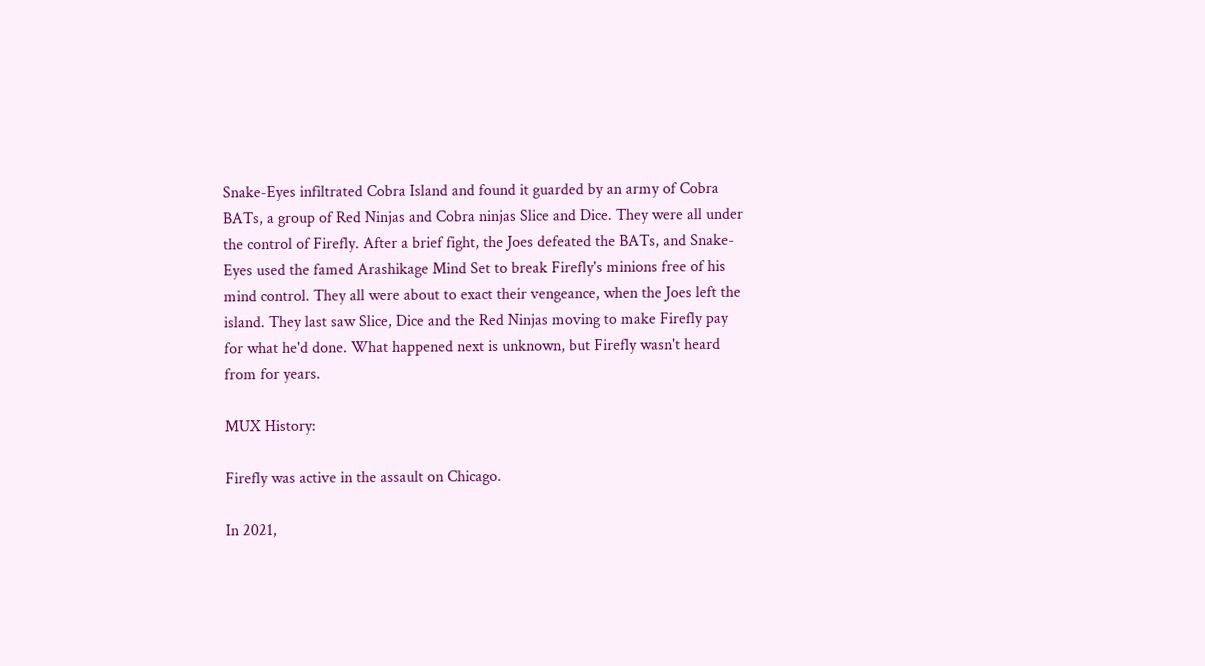Snake-Eyes infiltrated Cobra Island and found it guarded by an army of Cobra BATs, a group of Red Ninjas and Cobra ninjas Slice and Dice. They were all under the control of Firefly. After a brief fight, the Joes defeated the BATs, and Snake-Eyes used the famed Arashikage Mind Set to break Firefly's minions free of his mind control. They all were about to exact their vengeance, when the Joes left the island. They last saw Slice, Dice and the Red Ninjas moving to make Firefly pay for what he'd done. What happened next is unknown, but Firefly wasn't heard from for years.

MUX History:

Firefly was active in the assault on Chicago.

In 2021,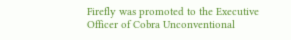Firefly was promoted to the Executive Officer of Cobra Unconventional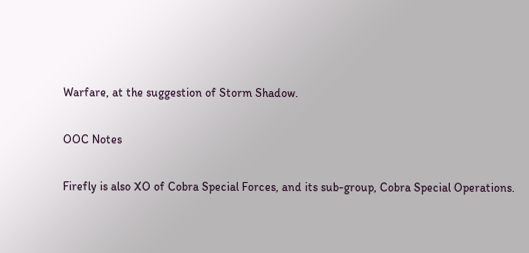Warfare, at the suggestion of Storm Shadow.

OOC Notes

Firefly is also XO of Cobra Special Forces, and its sub-group, Cobra Special Operations.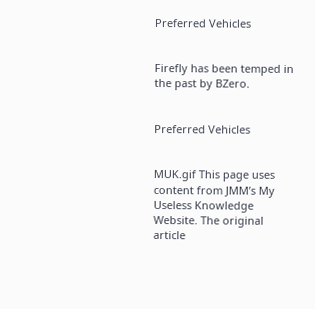Preferred Vehicles


Firefly has been temped in the past by BZero.


Preferred Vehicles


MUK.gif This page uses content from JMM’s My Useless Knowledge Website. The original article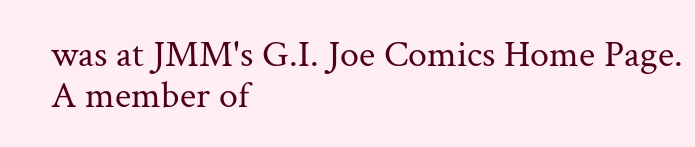was at JMM's G.I. Joe Comics Home Page. A member of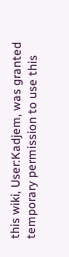this wiki, User:Kadjem, was granted temporary permission to use this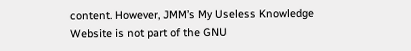content. However, JMM’s My Useless Knowledge Website is not part of the GNU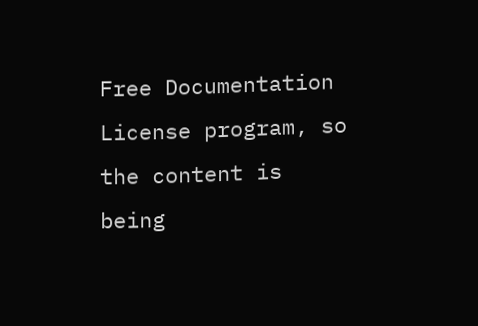Free Documentation License program, so the content is being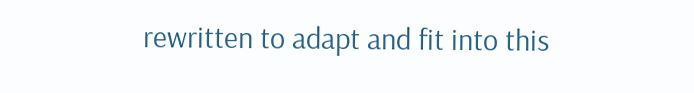rewritten to adapt and fit into this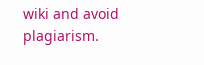wiki and avoid plagiarism.